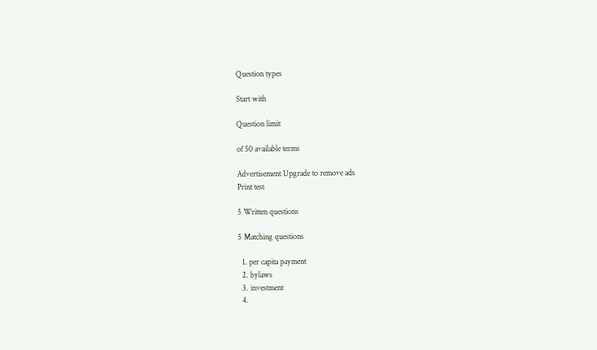Question types

Start with

Question limit

of 50 available terms

Advertisement Upgrade to remove ads
Print test

5 Written questions

5 Matching questions

  1. per capita payment
  2. bylaws
  3. investment
  4.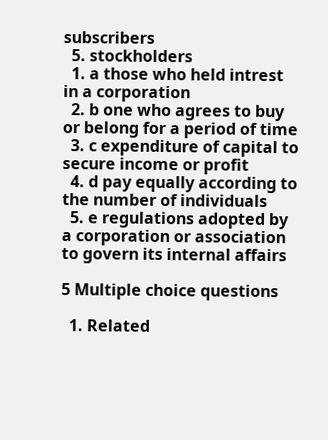subscribers
  5. stockholders
  1. a those who held intrest in a corporation
  2. b one who agrees to buy or belong for a period of time
  3. c expenditure of capital to secure income or profit
  4. d pay equally according to the number of individuals
  5. e regulations adopted by a corporation or association to govern its internal affairs

5 Multiple choice questions

  1. Related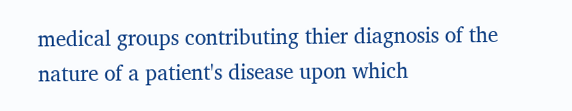medical groups contributing thier diagnosis of the nature of a patient's disease upon which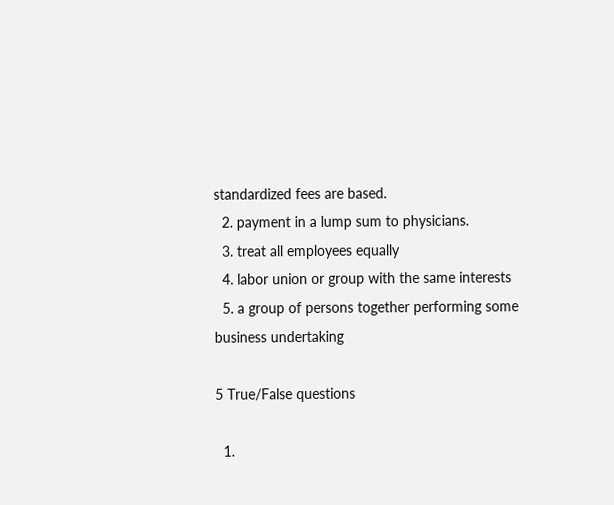standardized fees are based.
  2. payment in a lump sum to physicians.
  3. treat all employees equally
  4. labor union or group with the same interests
  5. a group of persons together performing some business undertaking

5 True/False questions

  1.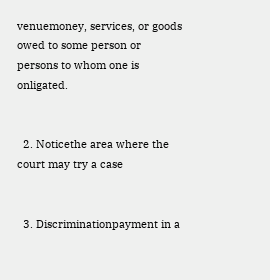venuemoney, services, or goods owed to some person or persons to whom one is onligated.


  2. Noticethe area where the court may try a case


  3. Discriminationpayment in a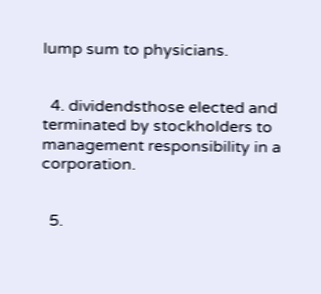lump sum to physicians.


  4. dividendsthose elected and terminated by stockholders to management responsibility in a corporation.


  5.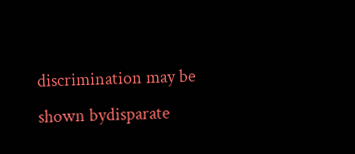discrimination may be shown bydisparate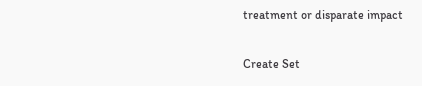treatment or disparate impact


Create Set